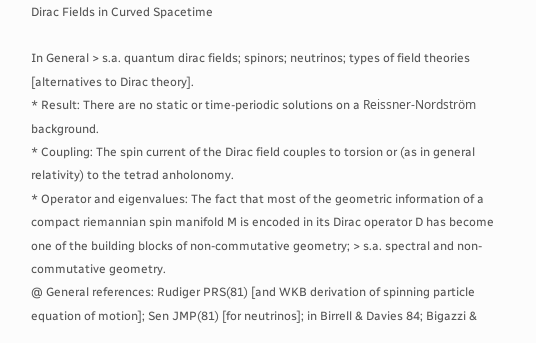Dirac Fields in Curved Spacetime

In General > s.a. quantum dirac fields; spinors; neutrinos; types of field theories [alternatives to Dirac theory].
* Result: There are no static or time-periodic solutions on a Reissner-Nordström background.
* Coupling: The spin current of the Dirac field couples to torsion or (as in general relativity) to the tetrad anholonomy.
* Operator and eigenvalues: The fact that most of the geometric information of a compact riemannian spin manifold M is encoded in its Dirac operator D has become one of the building blocks of non-commutative geometry; > s.a. spectral and non-commutative geometry.
@ General references: Rudiger PRS(81) [and WKB derivation of spinning particle equation of motion]; Sen JMP(81) [for neutrinos]; in Birrell & Davies 84; Bigazzi &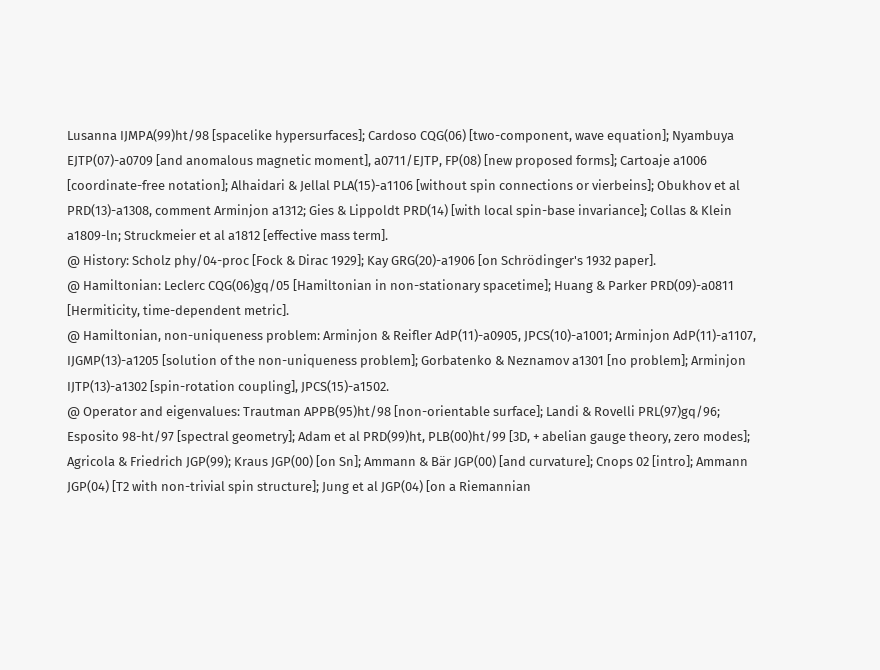Lusanna IJMPA(99)ht/98 [spacelike hypersurfaces]; Cardoso CQG(06) [two-component, wave equation]; Nyambuya EJTP(07)-a0709 [and anomalous magnetic moment], a0711/EJTP, FP(08) [new proposed forms]; Cartoaje a1006 [coordinate-free notation]; Alhaidari & Jellal PLA(15)-a1106 [without spin connections or vierbeins]; Obukhov et al PRD(13)-a1308, comment Arminjon a1312; Gies & Lippoldt PRD(14) [with local spin-base invariance]; Collas & Klein a1809-ln; Struckmeier et al a1812 [effective mass term].
@ History: Scholz phy/04-proc [Fock & Dirac 1929]; Kay GRG(20)-a1906 [on Schrödinger's 1932 paper].
@ Hamiltonian: Leclerc CQG(06)gq/05 [Hamiltonian in non-stationary spacetime]; Huang & Parker PRD(09)-a0811 [Hermiticity, time-dependent metric].
@ Hamiltonian, non-uniqueness problem: Arminjon & Reifler AdP(11)-a0905, JPCS(10)-a1001; Arminjon AdP(11)-a1107, IJGMP(13)-a1205 [solution of the non-uniqueness problem]; Gorbatenko & Neznamov a1301 [no problem]; Arminjon IJTP(13)-a1302 [spin-rotation coupling], JPCS(15)-a1502.
@ Operator and eigenvalues: Trautman APPB(95)ht/98 [non-orientable surface]; Landi & Rovelli PRL(97)gq/96; Esposito 98-ht/97 [spectral geometry]; Adam et al PRD(99)ht, PLB(00)ht/99 [3D, + abelian gauge theory, zero modes]; Agricola & Friedrich JGP(99); Kraus JGP(00) [on Sn]; Ammann & Bär JGP(00) [and curvature]; Cnops 02 [intro]; Ammann JGP(04) [T2 with non-trivial spin structure]; Jung et al JGP(04) [on a Riemannian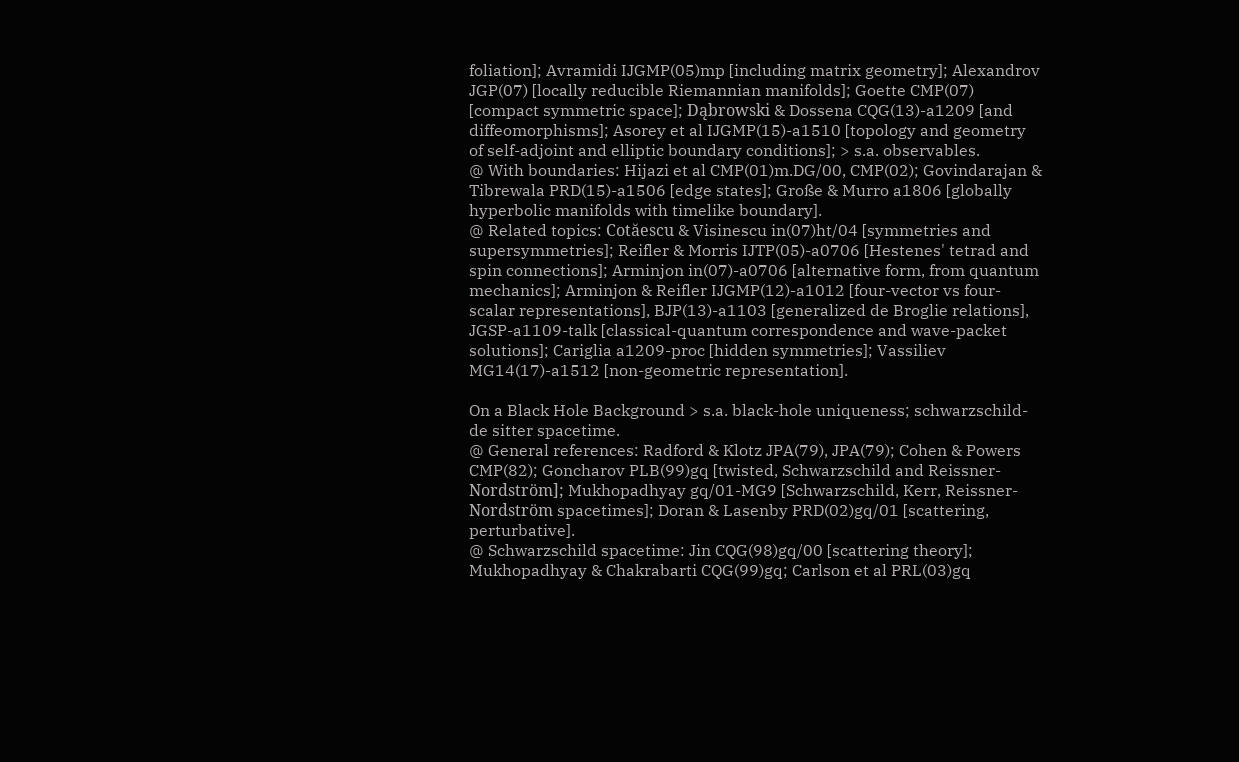foliation]; Avramidi IJGMP(05)mp [including matrix geometry]; Alexandrov JGP(07) [locally reducible Riemannian manifolds]; Goette CMP(07) [compact symmetric space]; Dąbrowski & Dossena CQG(13)-a1209 [and diffeomorphisms]; Asorey et al IJGMP(15)-a1510 [topology and geometry of self-adjoint and elliptic boundary conditions]; > s.a. observables.
@ With boundaries: Hijazi et al CMP(01)m.DG/00, CMP(02); Govindarajan & Tibrewala PRD(15)-a1506 [edge states]; Große & Murro a1806 [globally hyperbolic manifolds with timelike boundary].
@ Related topics: Cotăescu & Visinescu in(07)ht/04 [symmetries and supersymmetries]; Reifler & Morris IJTP(05)-a0706 [Hestenes' tetrad and spin connections]; Arminjon in(07)-a0706 [alternative form, from quantum mechanics]; Arminjon & Reifler IJGMP(12)-a1012 [four-vector vs four-scalar representations], BJP(13)-a1103 [generalized de Broglie relations], JGSP-a1109-talk [classical-quantum correspondence and wave-packet solutions]; Cariglia a1209-proc [hidden symmetries]; Vassiliev MG14(17)-a1512 [non-geometric representation].

On a Black Hole Background > s.a. black-hole uniqueness; schwarzschild-de sitter spacetime.
@ General references: Radford & Klotz JPA(79), JPA(79); Cohen & Powers CMP(82); Goncharov PLB(99)gq [twisted, Schwarzschild and Reissner-Nordström]; Mukhopadhyay gq/01-MG9 [Schwarzschild, Kerr, Reissner-Nordström spacetimes]; Doran & Lasenby PRD(02)gq/01 [scattering, perturbative].
@ Schwarzschild spacetime: Jin CQG(98)gq/00 [scattering theory]; Mukhopadhyay & Chakrabarti CQG(99)gq; Carlson et al PRL(03)gq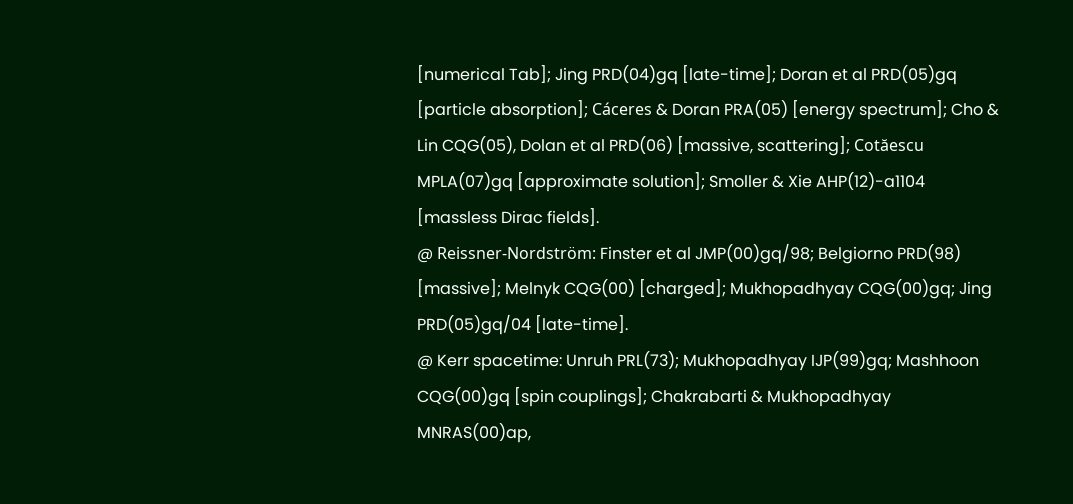[numerical Tab]; Jing PRD(04)gq [late-time]; Doran et al PRD(05)gq [particle absorption]; Cáceres & Doran PRA(05) [energy spectrum]; Cho & Lin CQG(05), Dolan et al PRD(06) [massive, scattering]; Cotăescu MPLA(07)gq [approximate solution]; Smoller & Xie AHP(12)-a1104 [massless Dirac fields].
@ Reissner-Nordström: Finster et al JMP(00)gq/98; Belgiorno PRD(98) [massive]; Melnyk CQG(00) [charged]; Mukhopadhyay CQG(00)gq; Jing PRD(05)gq/04 [late-time].
@ Kerr spacetime: Unruh PRL(73); Mukhopadhyay IJP(99)gq; Mashhoon CQG(00)gq [spin couplings]; Chakrabarti & Mukhopadhyay MNRAS(00)ap,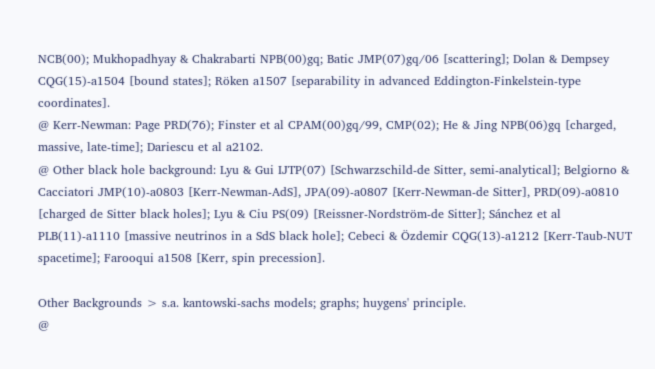NCB(00); Mukhopadhyay & Chakrabarti NPB(00)gq; Batic JMP(07)gq/06 [scattering]; Dolan & Dempsey CQG(15)-a1504 [bound states]; Röken a1507 [separability in advanced Eddington-Finkelstein-type coordinates].
@ Kerr-Newman: Page PRD(76); Finster et al CPAM(00)gq/99, CMP(02); He & Jing NPB(06)gq [charged, massive, late-time]; Dariescu et al a2102.
@ Other black hole background: Lyu & Gui IJTP(07) [Schwarzschild-de Sitter, semi-analytical]; Belgiorno & Cacciatori JMP(10)-a0803 [Kerr-Newman-AdS], JPA(09)-a0807 [Kerr-Newman-de Sitter], PRD(09)-a0810 [charged de Sitter black holes]; Lyu & Ciu PS(09) [Reissner-Nordström-de Sitter]; Sánchez et al PLB(11)-a1110 [massive neutrinos in a SdS black hole]; Cebeci & Özdemir CQG(13)-a1212 [Kerr-Taub-NUT spacetime]; Farooqui a1508 [Kerr, spin precession].

Other Backgrounds > s.a. kantowski-sachs models; graphs; huygens' principle.
@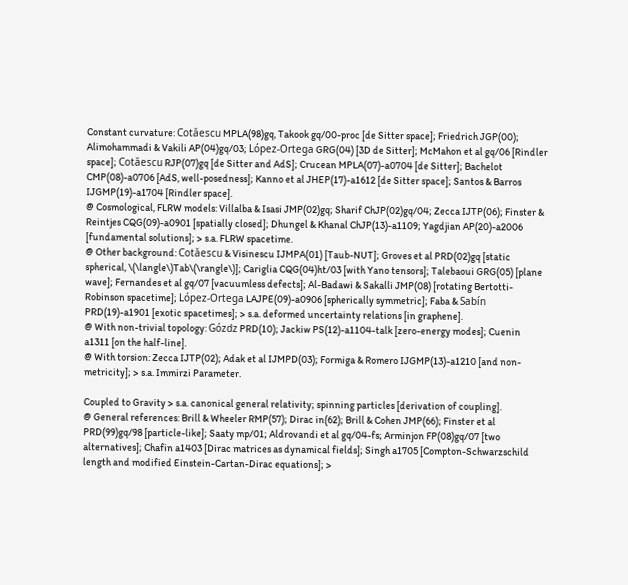Constant curvature: Cotăescu MPLA(98)gq, Takook gq/00-proc [de Sitter space]; Friedrich JGP(00); Alimohammadi & Vakili AP(04)gq/03; López-Ortega GRG(04) [3D de Sitter]; McMahon et al gq/06 [Rindler space]; Cotăescu RJP(07)gq [de Sitter and AdS]; Crucean MPLA(07)-a0704 [de Sitter]; Bachelot CMP(08)-a0706 [AdS, well-posedness]; Kanno et al JHEP(17)-a1612 [de Sitter space]; Santos & Barros IJGMP(19)-a1704 [Rindler space].
@ Cosmological, FLRW models: Villalba & Isasi JMP(02)gq; Sharif ChJP(02)gq/04; Zecca IJTP(06); Finster & Reintjes CQG(09)-a0901 [spatially closed]; Dhungel & Khanal ChJP(13)-a1109; Yagdjian AP(20)-a2006 [fundamental solutions]; > s.a. FLRW spacetime.
@ Other background: Cotăescu & Visinescu IJMPA(01) [Taub-NUT]; Groves et al PRD(02)gq [static spherical, \(\langle\)Tab\(\rangle\)]; Cariglia CQG(04)ht/03 [with Yano tensors]; Talebaoui GRG(05) [plane wave]; Fernandes et al gq/07 [vacuumless defects]; Al-Badawi & Sakalli JMP(08) [rotating Bertotti-Robinson spacetime]; López-Ortega LAJPE(09)-a0906 [spherically symmetric]; Faba & Sabín PRD(19)-a1901 [exotic spacetimes]; > s.a. deformed uncertainty relations [in graphene].
@ With non-trivial topology: Gózdz PRD(10); Jackiw PS(12)-a1104-talk [zero-energy modes]; Cuenin a1311 [on the half-line].
@ With torsion: Zecca IJTP(02); Adak et al IJMPD(03); Formiga & Romero IJGMP(13)-a1210 [and non-metricity]; > s.a. Immirzi Parameter.

Coupled to Gravity > s.a. canonical general relativity; spinning particles [derivation of coupling].
@ General references: Brill & Wheeler RMP(57); Dirac in(62); Brill & Cohen JMP(66); Finster et al PRD(99)gq/98 [particle-like]; Saaty mp/01; Aldrovandi et al gq/04-fs; Arminjon FP(08)gq/07 [two alternatives]; Chafin a1403 [Dirac matrices as dynamical fields]; Singh a1705 [Compton-Schwarzschild length and modified Einstein-Cartan-Dirac equations]; >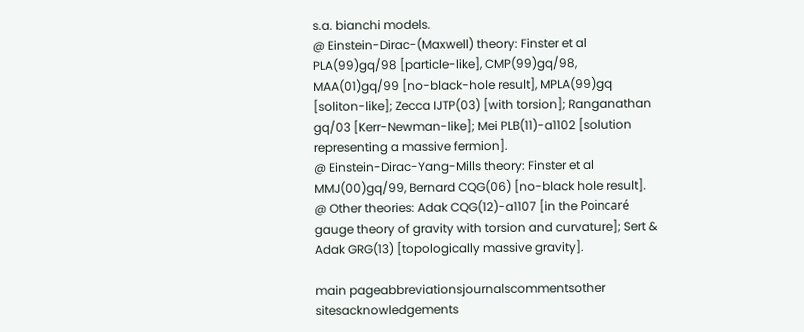s.a. bianchi models.
@ Einstein-Dirac-(Maxwell) theory: Finster et al PLA(99)gq/98 [particle-like], CMP(99)gq/98, MAA(01)gq/99 [no-black-hole result], MPLA(99)gq [soliton-like]; Zecca IJTP(03) [with torsion]; Ranganathan gq/03 [Kerr-Newman-like]; Mei PLB(11)-a1102 [solution representing a massive fermion].
@ Einstein-Dirac-Yang-Mills theory: Finster et al MMJ(00)gq/99, Bernard CQG(06) [no-black hole result].
@ Other theories: Adak CQG(12)-a1107 [in the Poincaré gauge theory of gravity with torsion and curvature]; Sert & Adak GRG(13) [topologically massive gravity].

main pageabbreviationsjournalscommentsother sitesacknowledgements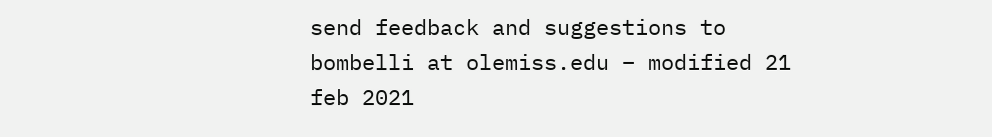send feedback and suggestions to bombelli at olemiss.edu – modified 21 feb 2021